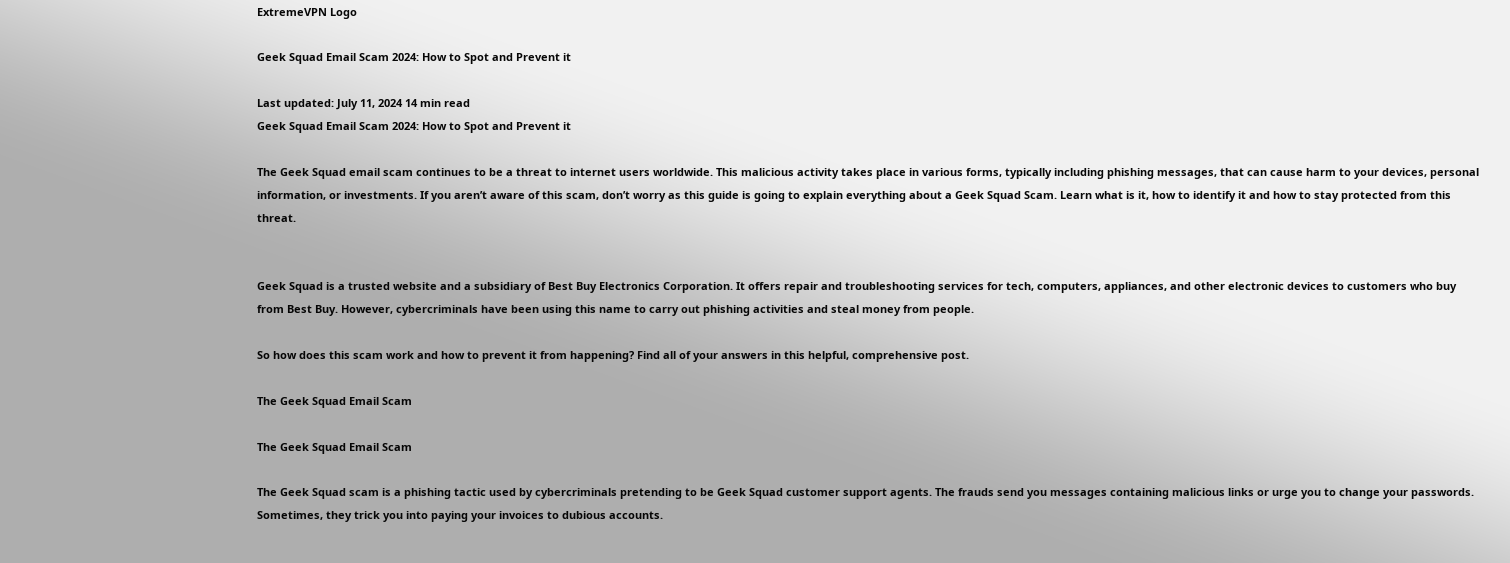ExtremeVPN Logo

Geek Squad Email Scam 2024: How to Spot and Prevent it

Last updated: July 11, 2024 14 min read
Geek Squad Email Scam 2024: How to Spot and Prevent it

The Geek Squad email scam continues to be a threat to internet users worldwide. This malicious activity takes place in various forms, typically including phishing messages, that can cause harm to your devices, personal information, or investments. If you aren’t aware of this scam, don’t worry as this guide is going to explain everything about a Geek Squad Scam. Learn what is it, how to identify it and how to stay protected from this threat.


Geek Squad is a trusted website and a subsidiary of Best Buy Electronics Corporation. It offers repair and troubleshooting services for tech, computers, appliances, and other electronic devices to customers who buy from Best Buy. However, cybercriminals have been using this name to carry out phishing activities and steal money from people.

So how does this scam work and how to prevent it from happening? Find all of your answers in this helpful, comprehensive post.

The Geek Squad Email Scam

The Geek Squad Email Scam

The Geek Squad scam is a phishing tactic used by cybercriminals pretending to be Geek Squad customer support agents. The frauds send you messages containing malicious links or urge you to change your passwords. Sometimes, they trick you into paying your invoices to dubious accounts.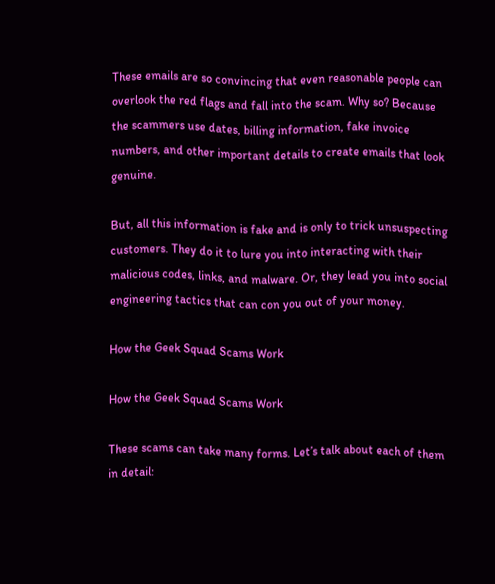These emails are so convincing that even reasonable people can overlook the red flags and fall into the scam. Why so? Because the scammers use dates, billing information, fake invoice numbers, and other important details to create emails that look genuine.

But, all this information is fake and is only to trick unsuspecting customers. They do it to lure you into interacting with their malicious codes, links, and malware. Or, they lead you into social engineering tactics that can con you out of your money.

How the Geek Squad Scams Work

How the Geek Squad Scams Work

These scams can take many forms. Let’s talk about each of them in detail: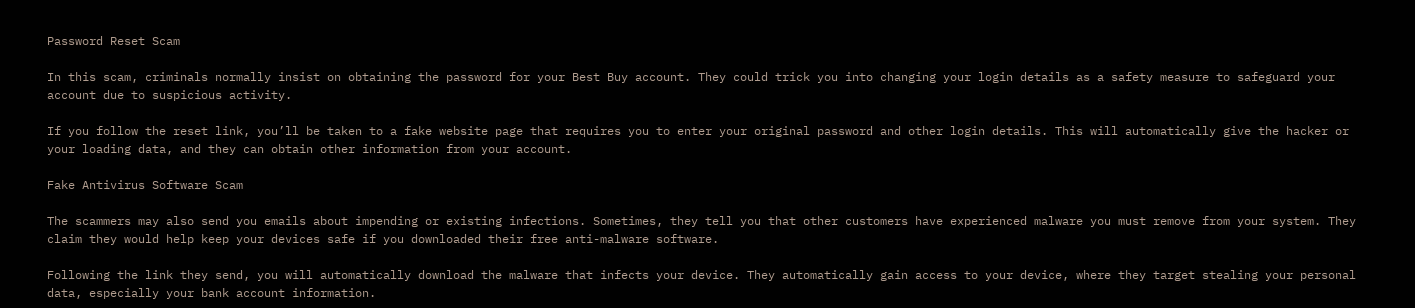Password Reset Scam

In this scam, criminals normally insist on obtaining the password for your Best Buy account. They could trick you into changing your login details as a safety measure to safeguard your account due to suspicious activity.

If you follow the reset link, you’ll be taken to a fake website page that requires you to enter your original password and other login details. This will automatically give the hacker or your loading data, and they can obtain other information from your account.

Fake Antivirus Software Scam

The scammers may also send you emails about impending or existing infections. Sometimes, they tell you that other customers have experienced malware you must remove from your system. They claim they would help keep your devices safe if you downloaded their free anti-malware software.

Following the link they send, you will automatically download the malware that infects your device. They automatically gain access to your device, where they target stealing your personal data, especially your bank account information.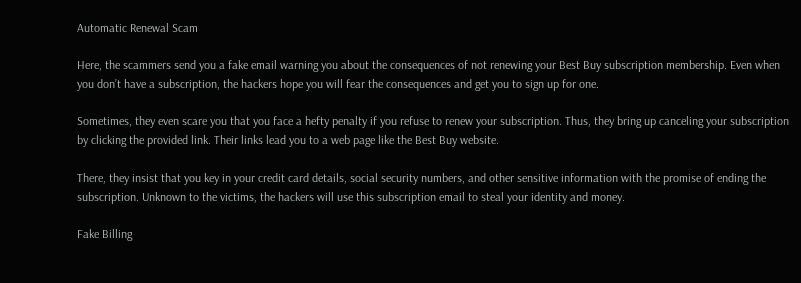Automatic Renewal Scam

Here, the scammers send you a fake email warning you about the consequences of not renewing your Best Buy subscription membership. Even when you don’t have a subscription, the hackers hope you will fear the consequences and get you to sign up for one.

Sometimes, they even scare you that you face a hefty penalty if you refuse to renew your subscription. Thus, they bring up canceling your subscription by clicking the provided link. Their links lead you to a web page like the Best Buy website.

There, they insist that you key in your credit card details, social security numbers, and other sensitive information with the promise of ending the subscription. Unknown to the victims, the hackers will use this subscription email to steal your identity and money.

Fake Billing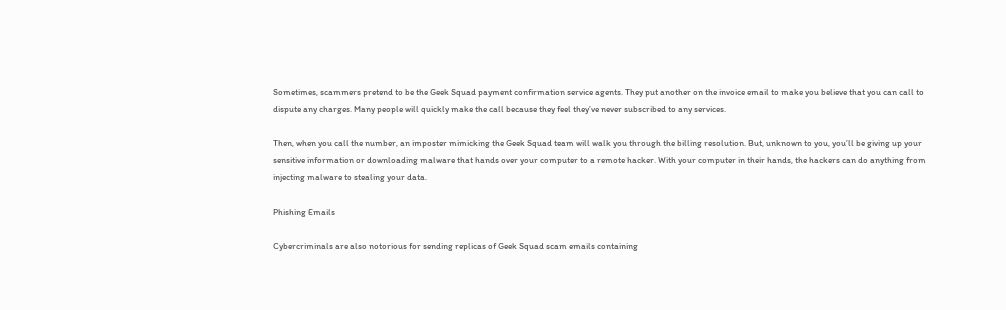Sometimes, scammers pretend to be the Geek Squad payment confirmation service agents. They put another on the invoice email to make you believe that you can call to dispute any charges. Many people will quickly make the call because they feel they’ve never subscribed to any services.

Then, when you call the number, an imposter mimicking the Geek Squad team will walk you through the billing resolution. But, unknown to you, you’ll be giving up your sensitive information or downloading malware that hands over your computer to a remote hacker. With your computer in their hands, the hackers can do anything from injecting malware to stealing your data.

Phishing Emails

Cybercriminals are also notorious for sending replicas of Geek Squad scam emails containing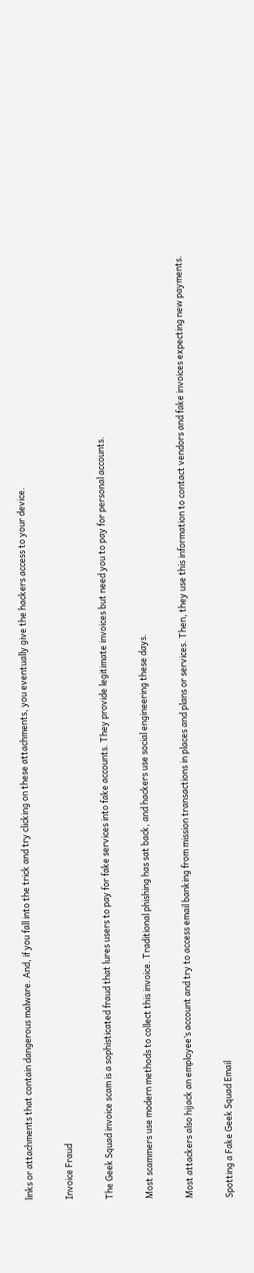links or attachments that contain dangerous malware. And, if you fall into the trick and try clicking on these attachments, you eventually give the hackers access to your device.

Invoice Fraud

The Geek Squad invoice scam is a sophisticated fraud that lures users to pay for fake services into fake accounts. They provide legitimate invoices but need you to pay for personal accounts.

Most scammers use modern methods to collect this invoice. Traditional phishing has sat back, and hackers use social engineering these days.

Most attackers also hijack an employee’s account and try to access email banking from mission transactions in places and plans or services. Then, they use this information to contact vendors and fake invoices expecting new payments.

Spotting a Fake Geek Squad Email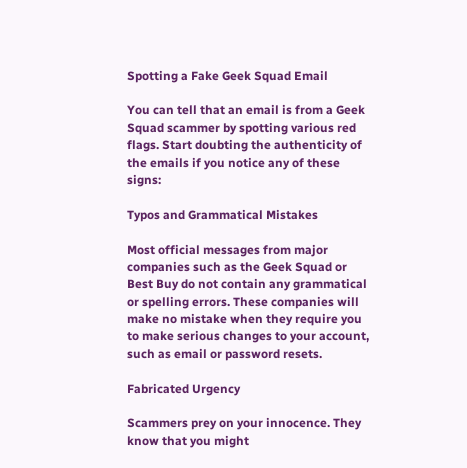Spotting a Fake Geek Squad Email

You can tell that an email is from a Geek Squad scammer by spotting various red flags. Start doubting the authenticity of the emails if you notice any of these signs:

Typos and Grammatical Mistakes

Most official messages from major companies such as the Geek Squad or Best Buy do not contain any grammatical or spelling errors. These companies will make no mistake when they require you to make serious changes to your account, such as email or password resets.

Fabricated Urgency

Scammers prey on your innocence. They know that you might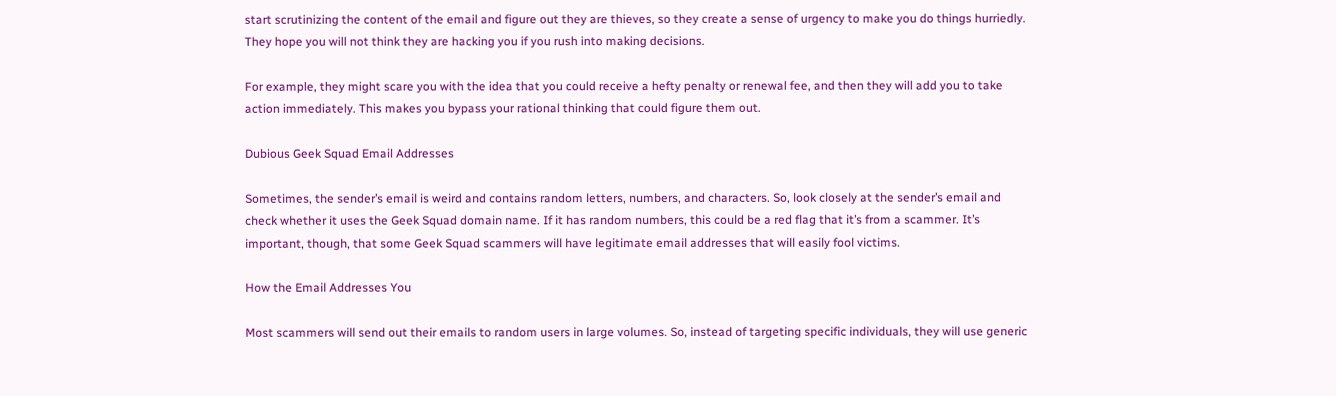start scrutinizing the content of the email and figure out they are thieves, so they create a sense of urgency to make you do things hurriedly. They hope you will not think they are hacking you if you rush into making decisions.

For example, they might scare you with the idea that you could receive a hefty penalty or renewal fee, and then they will add you to take action immediately. This makes you bypass your rational thinking that could figure them out.

Dubious Geek Squad Email Addresses

Sometimes, the sender’s email is weird and contains random letters, numbers, and characters. So, look closely at the sender’s email and check whether it uses the Geek Squad domain name. If it has random numbers, this could be a red flag that it’s from a scammer. It’s important, though, that some Geek Squad scammers will have legitimate email addresses that will easily fool victims.

How the Email Addresses You

Most scammers will send out their emails to random users in large volumes. So, instead of targeting specific individuals, they will use generic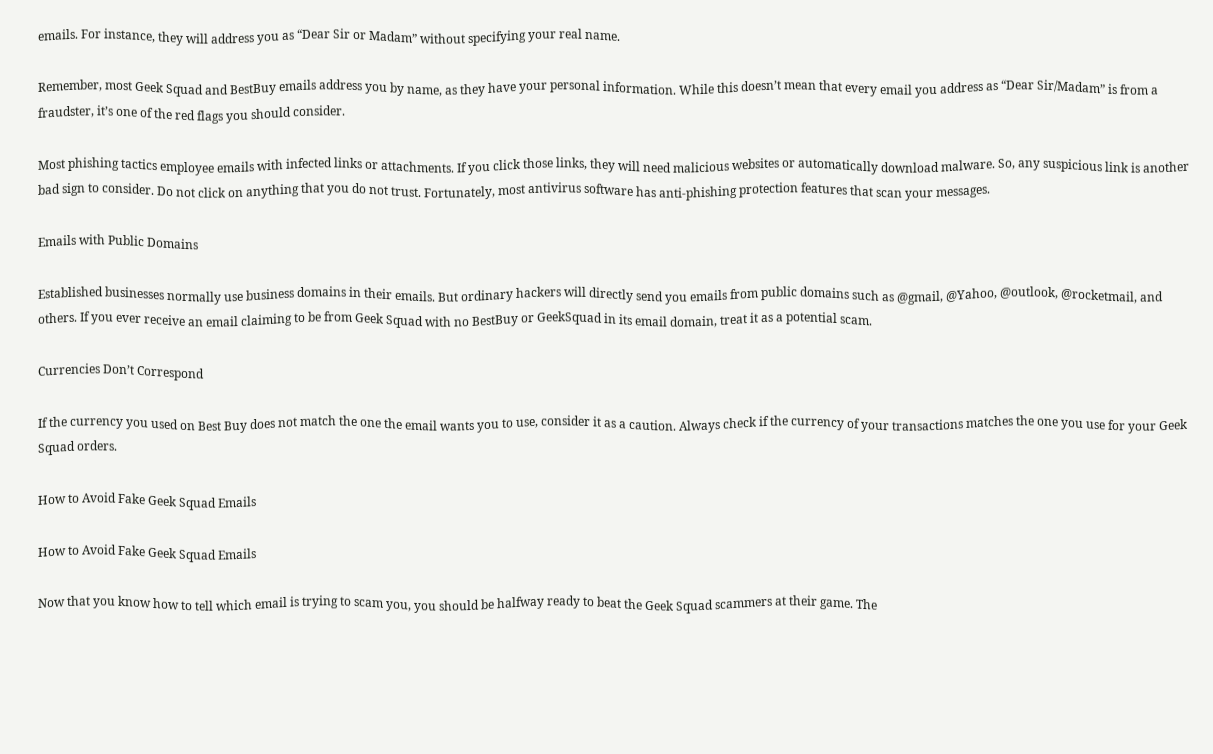emails. For instance, they will address you as “Dear Sir or Madam” without specifying your real name.

Remember, most Geek Squad and BestBuy emails address you by name, as they have your personal information. While this doesn’t mean that every email you address as “Dear Sir/Madam” is from a fraudster, it’s one of the red flags you should consider.

Most phishing tactics employee emails with infected links or attachments. If you click those links, they will need malicious websites or automatically download malware. So, any suspicious link is another bad sign to consider. Do not click on anything that you do not trust. Fortunately, most antivirus software has anti-phishing protection features that scan your messages.

Emails with Public Domains

Established businesses normally use business domains in their emails. But ordinary hackers will directly send you emails from public domains such as @gmail, @Yahoo, @outlook, @rocketmail, and others. If you ever receive an email claiming to be from Geek Squad with no BestBuy or GeekSquad in its email domain, treat it as a potential scam.

Currencies Don’t Correspond

If the currency you used on Best Buy does not match the one the email wants you to use, consider it as a caution. Always check if the currency of your transactions matches the one you use for your Geek Squad orders.

How to Avoid Fake Geek Squad Emails

How to Avoid Fake Geek Squad Emails

Now that you know how to tell which email is trying to scam you, you should be halfway ready to beat the Geek Squad scammers at their game. The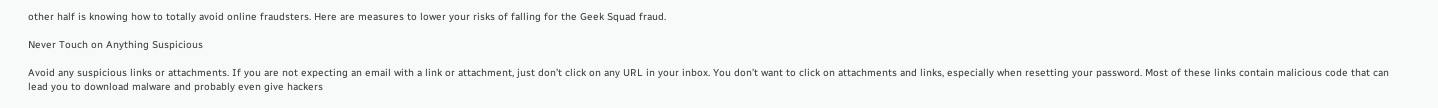other half is knowing how to totally avoid online fraudsters. Here are measures to lower your risks of falling for the Geek Squad fraud.

Never Touch on Anything Suspicious

Avoid any suspicious links or attachments. If you are not expecting an email with a link or attachment, just don’t click on any URL in your inbox. You don’t want to click on attachments and links, especially when resetting your password. Most of these links contain malicious code that can lead you to download malware and probably even give hackers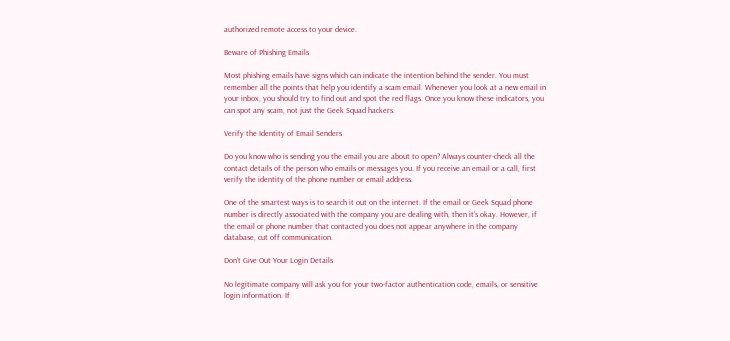authorized remote access to your device.

Beware of Phishing Emails

Most phishing emails have signs which can indicate the intention behind the sender. You must remember all the points that help you identify a scam email. Whenever you look at a new email in your inbox, you should try to find out and spot the red flags. Once you know these indicators, you can spot any scam, not just the Geek Squad hackers.

Verify the Identity of Email Senders

Do you know who is sending you the email you are about to open? Always counter-check all the contact details of the person who emails or messages you. If you receive an email or a call, first verify the identity of the phone number or email address.

One of the smartest ways is to search it out on the internet. If the email or Geek Squad phone number is directly associated with the company you are dealing with, then it’s okay. However, if the email or phone number that contacted you does not appear anywhere in the company database, cut off communication.

Don’t Give Out Your Login Details

No legitimate company will ask you for your two-factor authentication code, emails, or sensitive login information. If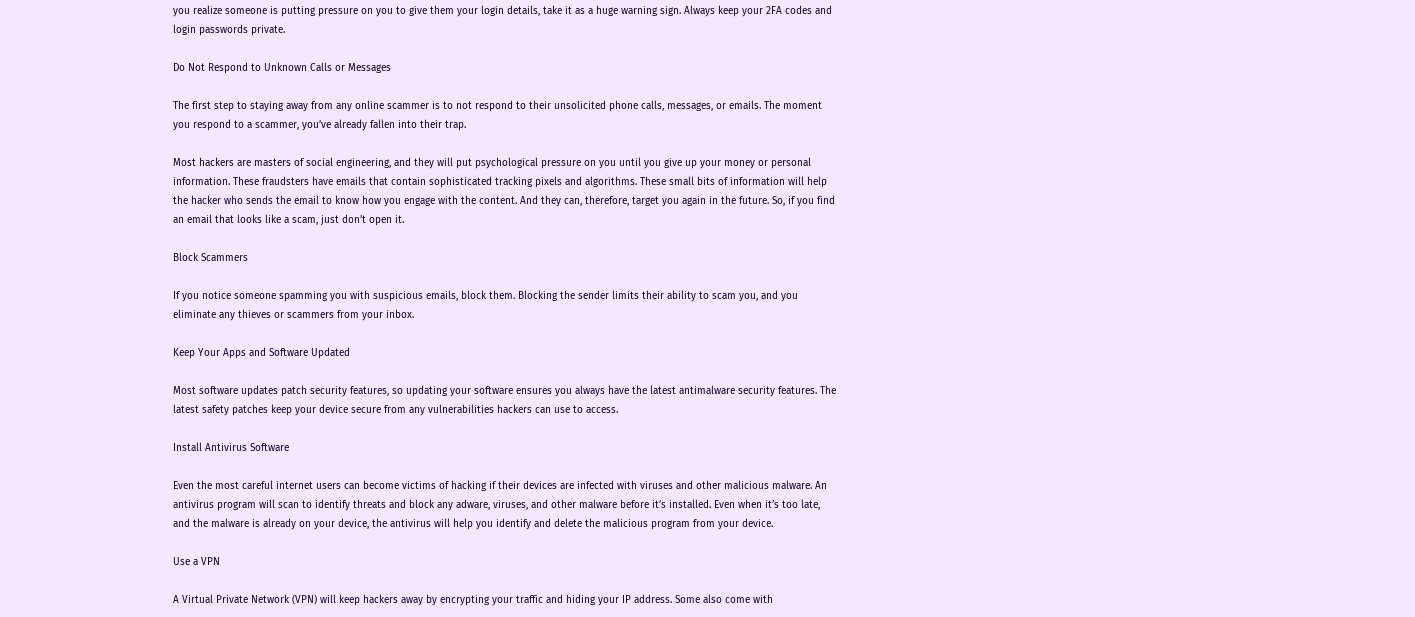you realize someone is putting pressure on you to give them your login details, take it as a huge warning sign. Always keep your 2FA codes and login passwords private.

Do Not Respond to Unknown Calls or Messages

The first step to staying away from any online scammer is to not respond to their unsolicited phone calls, messages, or emails. The moment you respond to a scammer, you’ve already fallen into their trap.

Most hackers are masters of social engineering, and they will put psychological pressure on you until you give up your money or personal information. These fraudsters have emails that contain sophisticated tracking pixels and algorithms. These small bits of information will help the hacker who sends the email to know how you engage with the content. And they can, therefore, target you again in the future. So, if you find an email that looks like a scam, just don’t open it.

Block Scammers

If you notice someone spamming you with suspicious emails, block them. Blocking the sender limits their ability to scam you, and you eliminate any thieves or scammers from your inbox.

Keep Your Apps and Software Updated

Most software updates patch security features, so updating your software ensures you always have the latest antimalware security features. The latest safety patches keep your device secure from any vulnerabilities hackers can use to access.

Install Antivirus Software

Even the most careful internet users can become victims of hacking if their devices are infected with viruses and other malicious malware. An antivirus program will scan to identify threats and block any adware, viruses, and other malware before it’s installed. Even when it’s too late, and the malware is already on your device, the antivirus will help you identify and delete the malicious program from your device.

Use a VPN

A Virtual Private Network (VPN) will keep hackers away by encrypting your traffic and hiding your IP address. Some also come with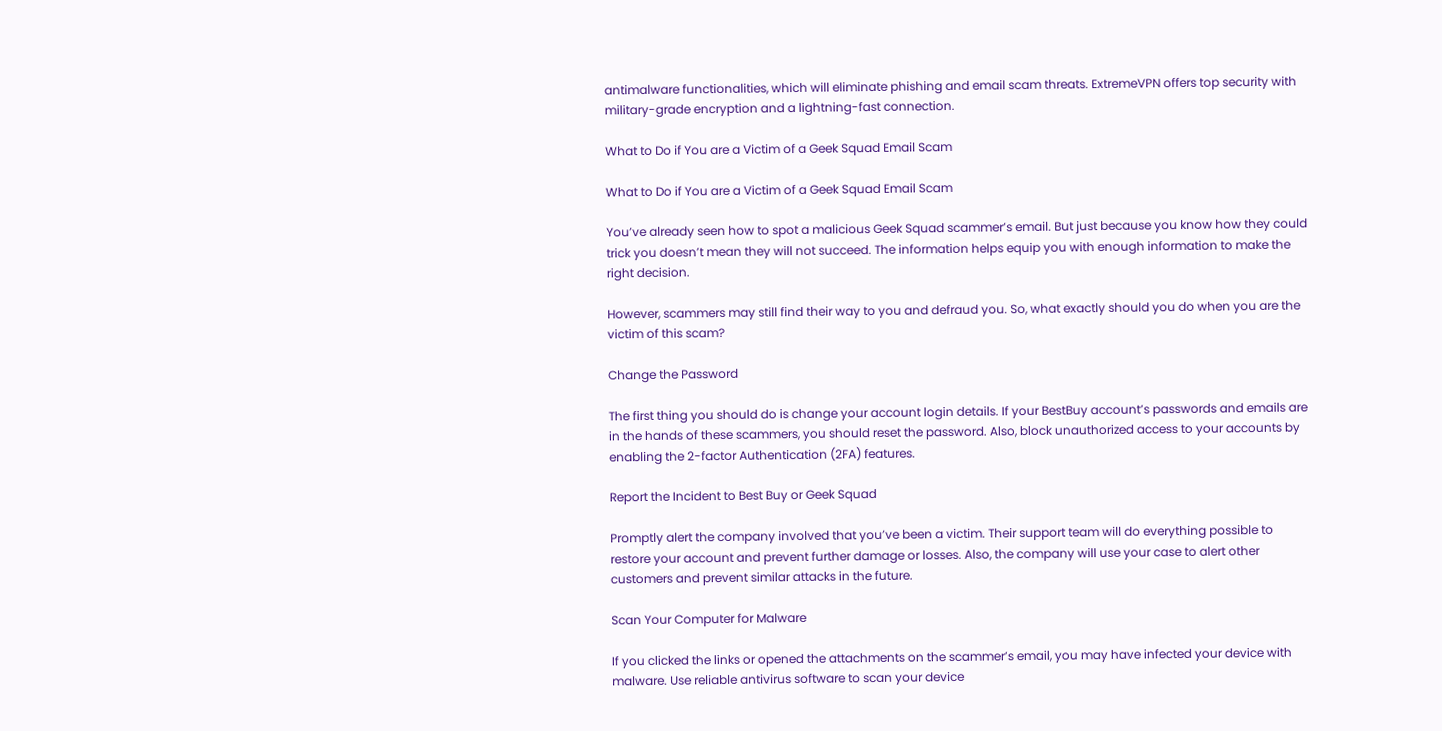antimalware functionalities, which will eliminate phishing and email scam threats. ExtremeVPN offers top security with military-grade encryption and a lightning-fast connection.

What to Do if You are a Victim of a Geek Squad Email Scam

What to Do if You are a Victim of a Geek Squad Email Scam

You’ve already seen how to spot a malicious Geek Squad scammer’s email. But just because you know how they could trick you doesn’t mean they will not succeed. The information helps equip you with enough information to make the right decision.

However, scammers may still find their way to you and defraud you. So, what exactly should you do when you are the victim of this scam?

Change the Password

The first thing you should do is change your account login details. If your BestBuy account’s passwords and emails are in the hands of these scammers, you should reset the password. Also, block unauthorized access to your accounts by enabling the 2-factor Authentication (2FA) features.

Report the Incident to Best Buy or Geek Squad

Promptly alert the company involved that you’ve been a victim. Their support team will do everything possible to restore your account and prevent further damage or losses. Also, the company will use your case to alert other customers and prevent similar attacks in the future.

Scan Your Computer for Malware

If you clicked the links or opened the attachments on the scammer’s email, you may have infected your device with malware. Use reliable antivirus software to scan your device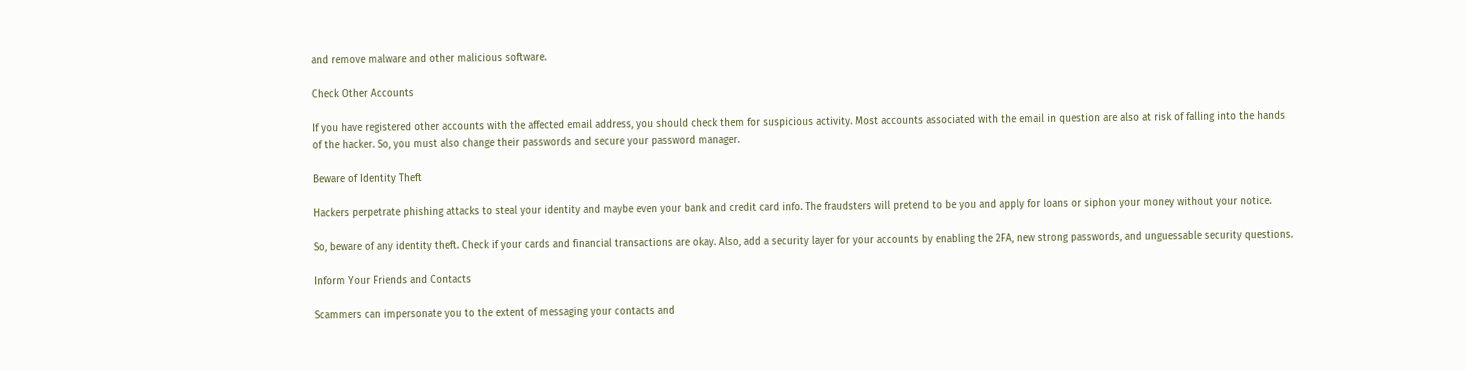and remove malware and other malicious software.

Check Other Accounts

If you have registered other accounts with the affected email address, you should check them for suspicious activity. Most accounts associated with the email in question are also at risk of falling into the hands of the hacker. So, you must also change their passwords and secure your password manager.

Beware of Identity Theft

Hackers perpetrate phishing attacks to steal your identity and maybe even your bank and credit card info. The fraudsters will pretend to be you and apply for loans or siphon your money without your notice.

So, beware of any identity theft. Check if your cards and financial transactions are okay. Also, add a security layer for your accounts by enabling the 2FA, new strong passwords, and unguessable security questions.

Inform Your Friends and Contacts

Scammers can impersonate you to the extent of messaging your contacts and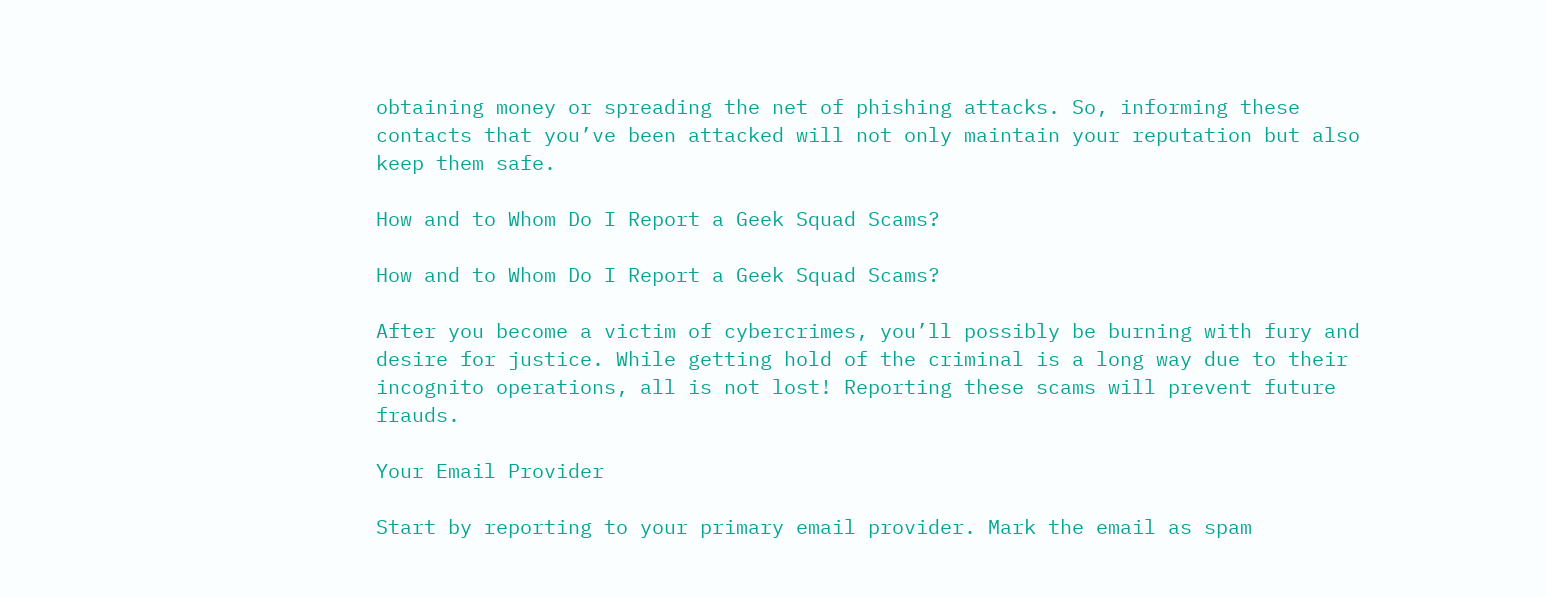obtaining money or spreading the net of phishing attacks. So, informing these contacts that you’ve been attacked will not only maintain your reputation but also keep them safe.

How and to Whom Do I Report a Geek Squad Scams?

How and to Whom Do I Report a Geek Squad Scams?

After you become a victim of cybercrimes, you’ll possibly be burning with fury and desire for justice. While getting hold of the criminal is a long way due to their incognito operations, all is not lost! Reporting these scams will prevent future frauds.

Your Email Provider

Start by reporting to your primary email provider. Mark the email as spam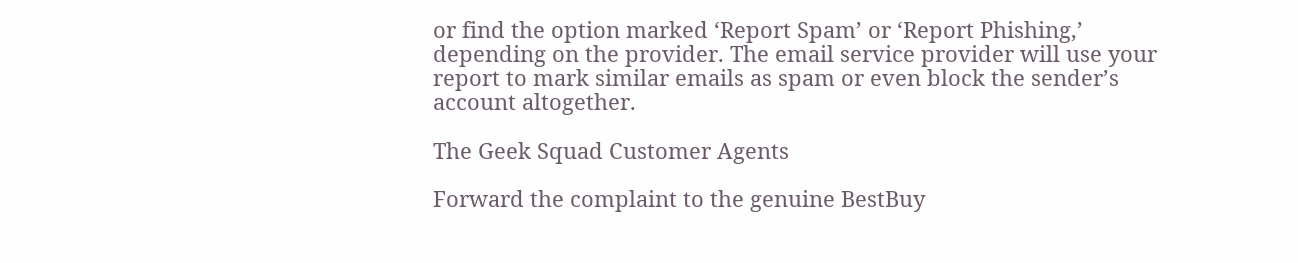or find the option marked ‘Report Spam’ or ‘Report Phishing,’ depending on the provider. The email service provider will use your report to mark similar emails as spam or even block the sender’s account altogether.

The Geek Squad Customer Agents

Forward the complaint to the genuine BestBuy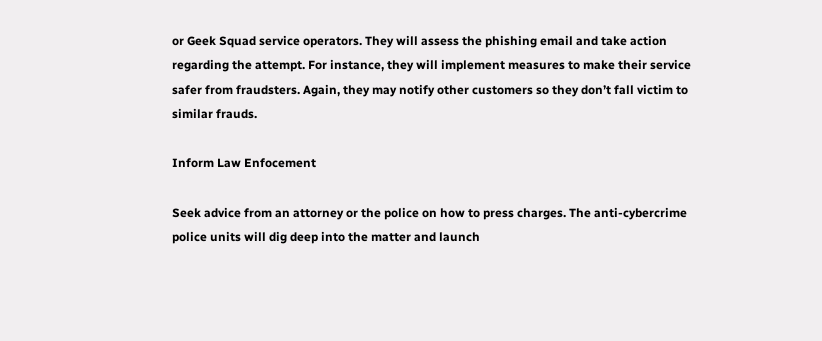or Geek Squad service operators. They will assess the phishing email and take action regarding the attempt. For instance, they will implement measures to make their service safer from fraudsters. Again, they may notify other customers so they don’t fall victim to similar frauds.

Inform Law Enfocement

Seek advice from an attorney or the police on how to press charges. The anti-cybercrime police units will dig deep into the matter and launch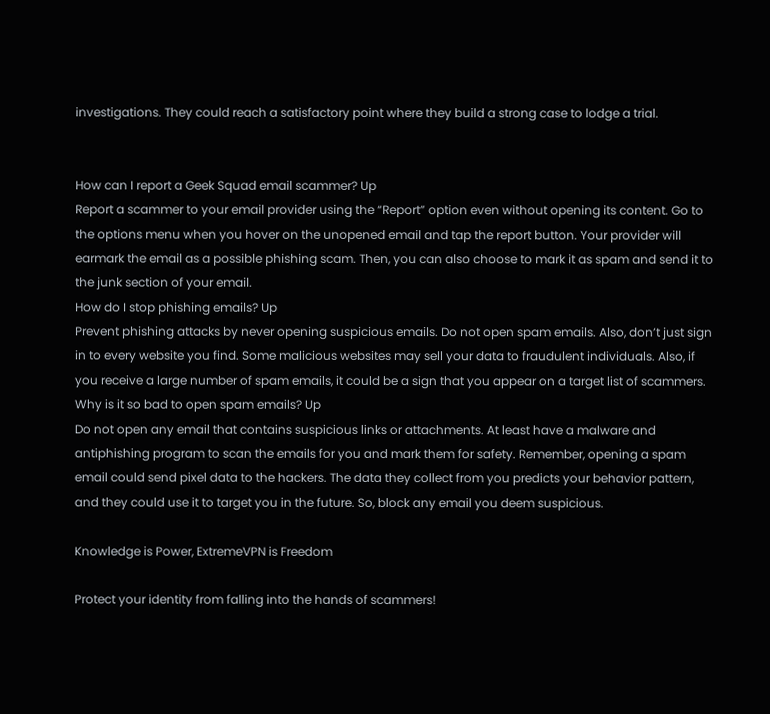investigations. They could reach a satisfactory point where they build a strong case to lodge a trial.


How can I report a Geek Squad email scammer? Up
Report a scammer to your email provider using the “Report” option even without opening its content. Go to the options menu when you hover on the unopened email and tap the report button. Your provider will earmark the email as a possible phishing scam. Then, you can also choose to mark it as spam and send it to the junk section of your email.
How do I stop phishing emails? Up
Prevent phishing attacks by never opening suspicious emails. Do not open spam emails. Also, don’t just sign in to every website you find. Some malicious websites may sell your data to fraudulent individuals. Also, if you receive a large number of spam emails, it could be a sign that you appear on a target list of scammers.
Why is it so bad to open spam emails? Up
Do not open any email that contains suspicious links or attachments. At least have a malware and antiphishing program to scan the emails for you and mark them for safety. Remember, opening a spam email could send pixel data to the hackers. The data they collect from you predicts your behavior pattern, and they could use it to target you in the future. So, block any email you deem suspicious.

Knowledge is Power, ExtremeVPN is Freedom

Protect your identity from falling into the hands of scammers!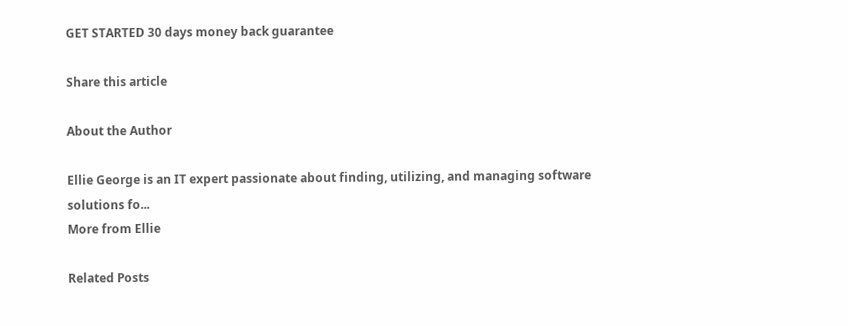GET STARTED 30 days money back guarantee

Share this article

About the Author

Ellie George is an IT expert passionate about finding, utilizing, and managing software solutions fo...
More from Ellie

Related Posts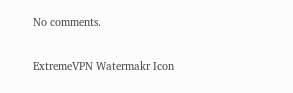No comments.

ExtremeVPN Watermakr Icon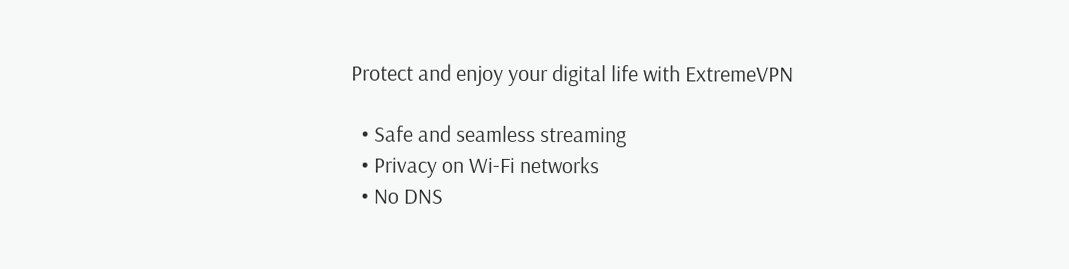Protect and enjoy your digital life with ExtremeVPN

  • Safe and seamless streaming
  • Privacy on Wi-Fi networks
  • No DNS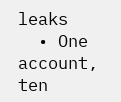leaks
  • One account, ten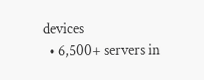devices
  • 6,500+ servers in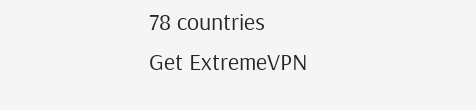78 countries
Get ExtremeVPN